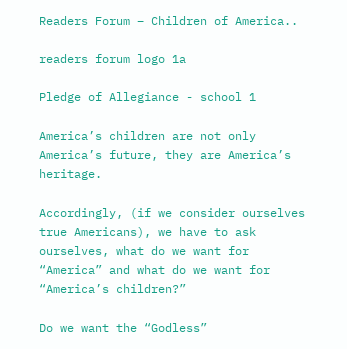Readers Forum – Children of America..

readers forum logo 1a

Pledge of Allegiance - school 1

America’s children are not only America’s future, they are America’s heritage.

Accordingly, (if we consider ourselves true Americans), we have to ask ourselves, what do we want for “America” and what do we want for “America’s children?”

Do we want the “Godless”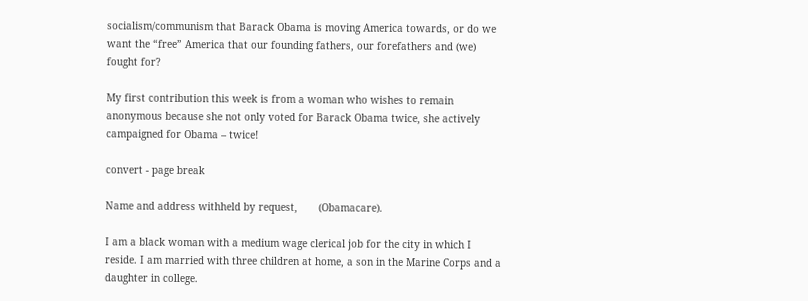socialism/communism that Barack Obama is moving America towards, or do we want the “free” America that our founding fathers, our forefathers and (we) fought for?

My first contribution this week is from a woman who wishes to remain anonymous because she not only voted for Barack Obama twice, she actively campaigned for Obama – twice!

convert - page break

Name and address withheld by request,       (Obamacare).

I am a black woman with a medium wage clerical job for the city in which I reside. I am married with three children at home, a son in the Marine Corps and a daughter in college.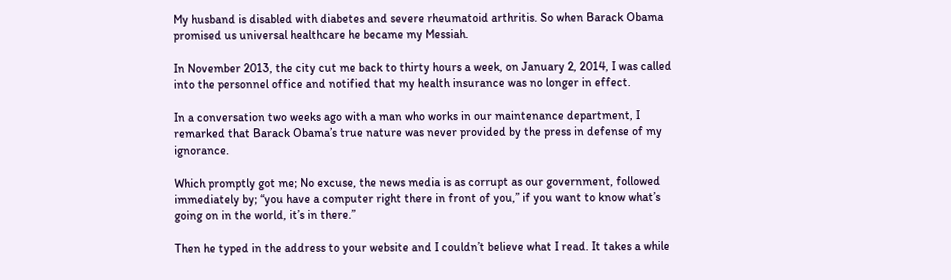My husband is disabled with diabetes and severe rheumatoid arthritis. So when Barack Obama promised us universal healthcare he became my Messiah.

In November 2013, the city cut me back to thirty hours a week, on January 2, 2014, I was called into the personnel office and notified that my health insurance was no longer in effect.

In a conversation two weeks ago with a man who works in our maintenance department, I remarked that Barack Obama’s true nature was never provided by the press in defense of my ignorance.

Which promptly got me; No excuse, the news media is as corrupt as our government, followed immediately by; “you have a computer right there in front of you,” if you want to know what’s going on in the world, it’s in there.”

Then he typed in the address to your website and I couldn’t believe what I read. It takes a while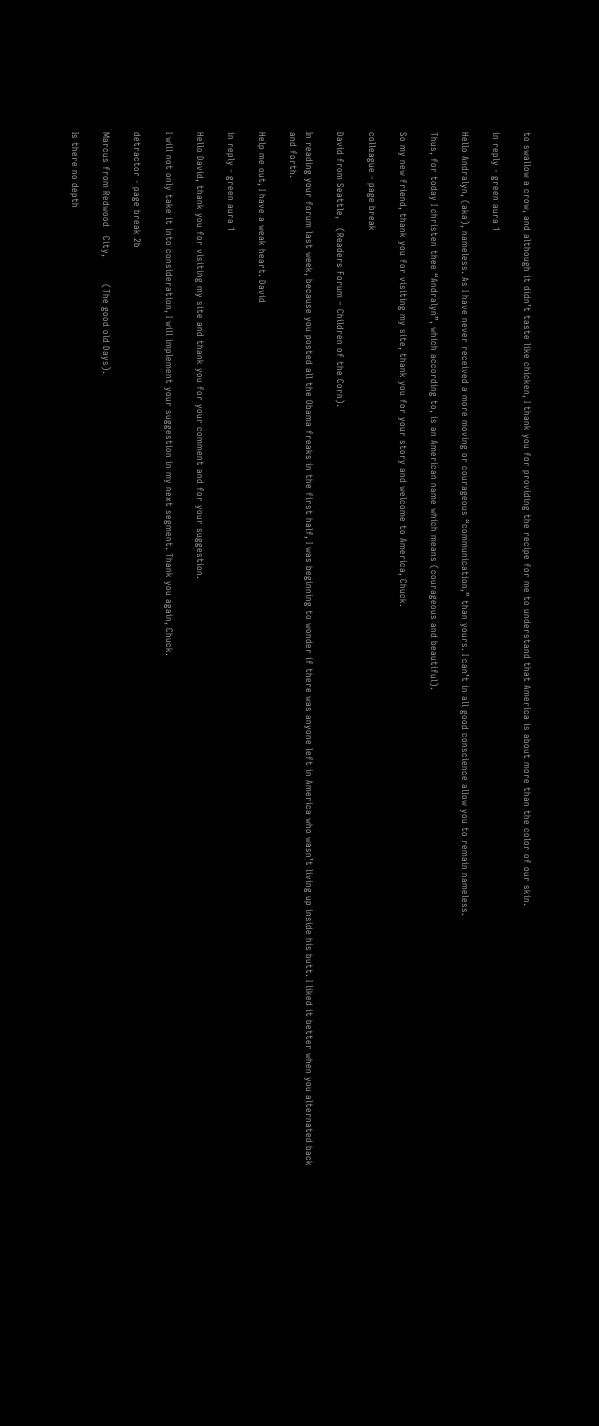to swallow a crow, and although it didn’t taste like chicken, I thank you for providing the recipe for me to understand that America is about more than the color of our skin.

in reply - green aura 1

Hello Andralyn, (aka), nameless. As I have never received a more moving or courageous “communication,” than yours. I can’t in all good conscience allow you to remain nameless.

Thus, for today I christen thee “Andralyn”, which according to, is an American name which means (courageous and beautiful).

So my new friend, thank you for visiting my site, thank you for your story and welcome to America, Chuck.

colleague - page break

David from Seattle,   (Readers Forum – Children of the Corn).

In reading your forum last week, because you posted all the Obama freaks in the first half, I was beginning to wonder if there was anyone left in America who wasn’t living up inside his butt. I liked it better when you alternated back and forth.

Help me out, I have a weak heart. David

in reply - green aura 1

Hello David, thank you for visiting my site and thank you for your comment and for your suggestion.

I will not only take it into consideration, I will implement your suggestion in my next segment. Thank you again, Chuck.

detractor - page break 2b

Marcus from Redwood   City,         (The good old Days).

Is there no depth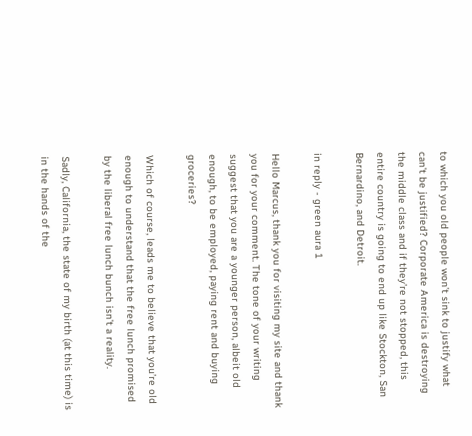to which you old people won’t sink to justify what can’t be justified? Corporate America is destroying the middle class and if they’re not stopped, this entire country is going to end up like Stockton, San Bernardino, and Detroit.

in reply - green aura 1

Hello Marcus, thank you for visiting my site and thank you for your comment. The tone of your writing suggest that you are a younger person, albeit old enough, to be employed, paying rent and buying groceries?

Which of course, leads me to believe that you’re old enough to understand that the free lunch promised by the liberal free lunch bunch isn’t a reality.

Sadly, California, the state of my birth (at this time) is in the hands of the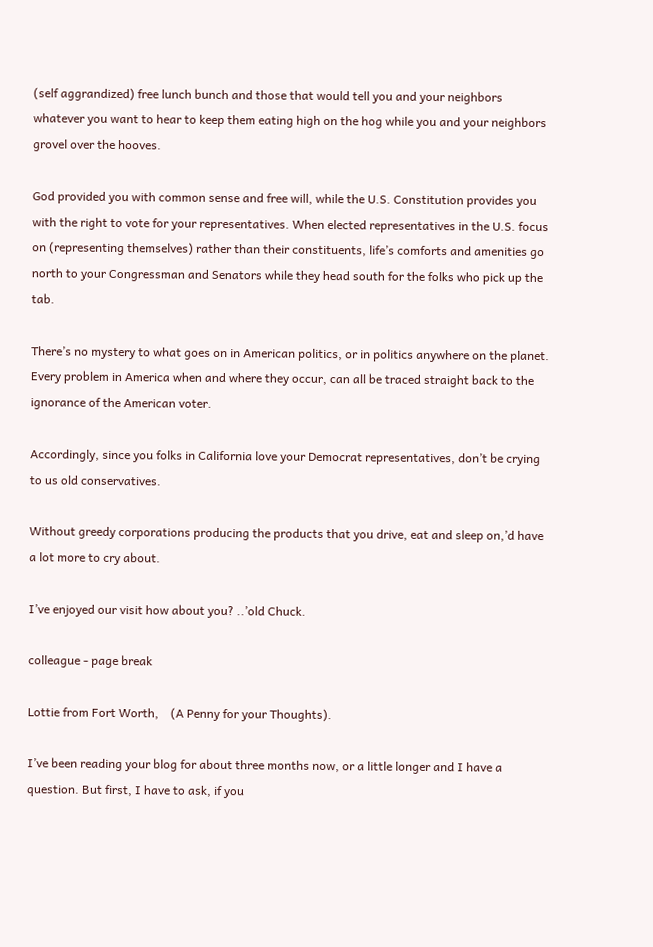(self aggrandized) free lunch bunch and those that would tell you and your neighbors whatever you want to hear to keep them eating high on the hog while you and your neighbors grovel over the hooves.

God provided you with common sense and free will, while the U.S. Constitution provides you with the right to vote for your representatives. When elected representatives in the U.S. focus on (representing themselves) rather than their constituents, life’s comforts and amenities go north to your Congressman and Senators while they head south for the folks who pick up the tab.

There’s no mystery to what goes on in American politics, or in politics anywhere on the planet. Every problem in America when and where they occur, can all be traced straight back to the ignorance of the American voter.

Accordingly, since you folks in California love your Democrat representatives, don’t be crying to us old conservatives.

Without greedy corporations producing the products that you drive, eat and sleep on,’d have a lot more to cry about.

I’ve enjoyed our visit how about you? ..’old Chuck.

colleague - page break

Lottie from Fort Worth,    (A Penny for your Thoughts).

I’ve been reading your blog for about three months now, or a little longer and I have a question. But first, I have to ask, if you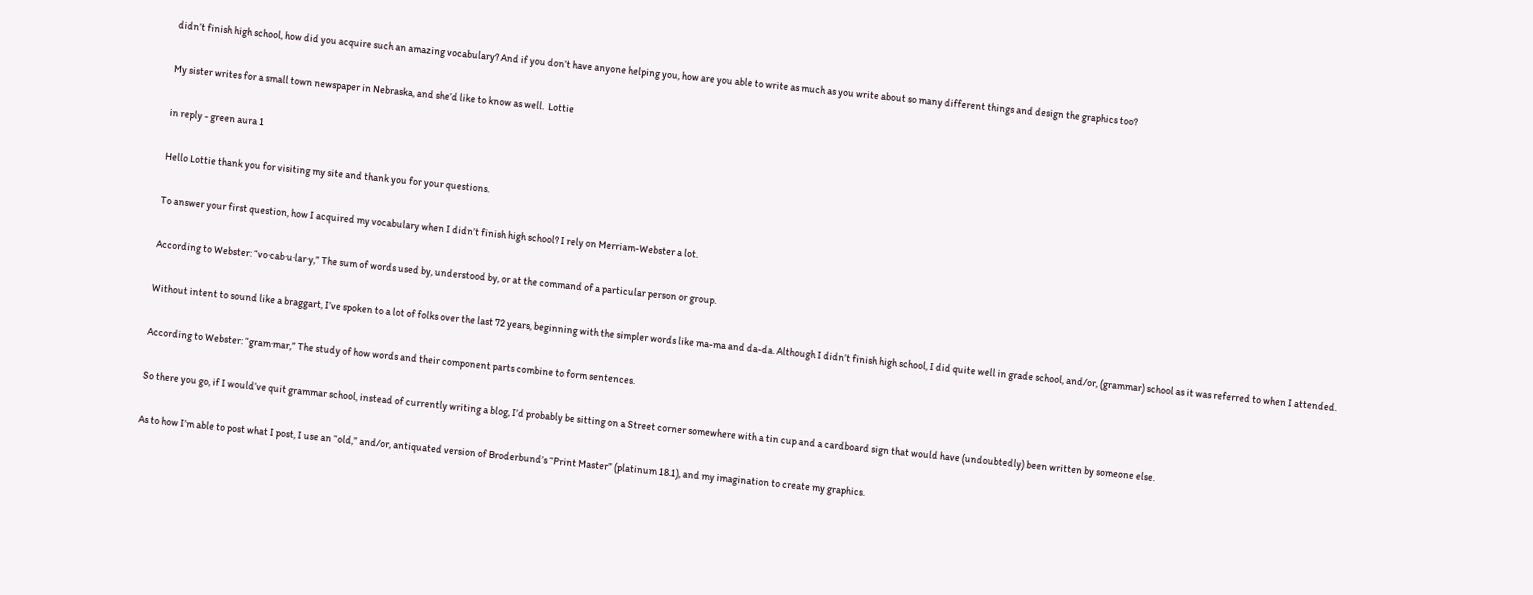didn’t finish high school, how did you acquire such an amazing vocabulary? And if you don’t have anyone helping you, how are you able to write as much as you write about so many different things and design the graphics too?

My sister writes for a small town newspaper in Nebraska, and she’d like to know as well.  Lottie

in reply - green aura 1

Hello Lottie thank you for visiting my site and thank you for your questions.

To answer your first question, how I acquired my vocabulary when I didn’t finish high school? I rely on Merriam-Webster a lot.

According to Webster: “vo·cab·u·lar·y,” The sum of words used by, understood by, or at the command of a particular person or group.

Without intent to sound like a braggart, I’ve spoken to a lot of folks over the last 72 years, beginning with the simpler words like ma-ma and da-da. Although I didn’t finish high school, I did quite well in grade school, and/or, (grammar) school as it was referred to when I attended.

According to Webster: “gram·mar,” The study of how words and their component parts combine to form sentences.

So there you go, if I would’ve quit grammar school, instead of currently writing a blog, I’d probably be sitting on a Street corner somewhere with a tin cup and a cardboard sign that would have (undoubtedly) been written by someone else.

As to how I’m able to post what I post, I use an “old,” and/or, antiquated version of Broderbund’s “Print Master” (platinum 18.1), and my imagination to create my graphics.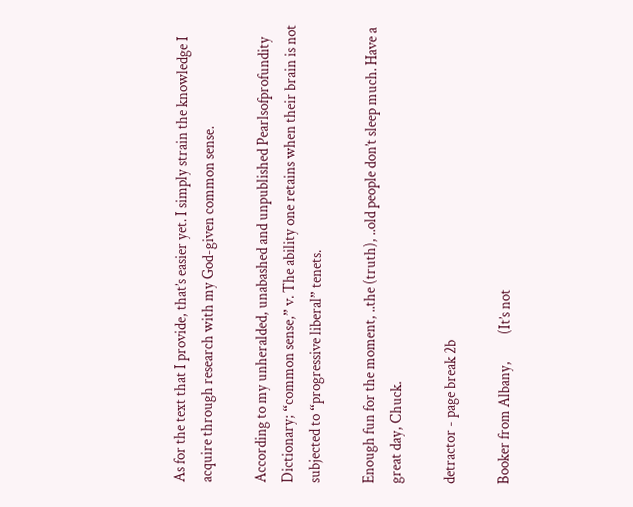As for the text that I provide, that’s easier yet. I simply strain the knowledge I acquire through research with my God-given common sense.

According to my unheralded, unabashed and unpublished Pearlsofprofundity Dictionary; “common sense,” v. The ability one retains when their brain is not subjected to “progressive liberal” tenets.

Enough fun for the moment, ..the (truth), ..old people don’t sleep much. Have a great day, Chuck.

detractor - page break 2b

Booker from Albany,         (It’s not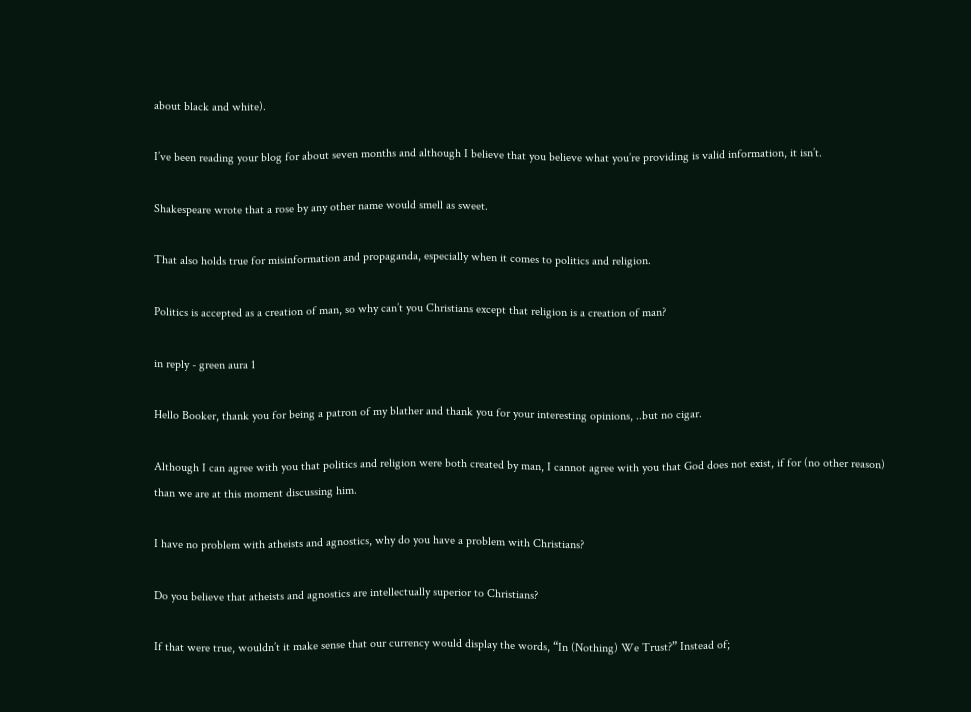about black and white).

I’ve been reading your blog for about seven months and although I believe that you believe what you’re providing is valid information, it isn’t.

Shakespeare wrote that a rose by any other name would smell as sweet.

That also holds true for misinformation and propaganda, especially when it comes to politics and religion.

Politics is accepted as a creation of man, so why can’t you Christians except that religion is a creation of man?

in reply - green aura 1

Hello Booker, thank you for being a patron of my blather and thank you for your interesting opinions, ..but no cigar.

Although I can agree with you that politics and religion were both created by man, I cannot agree with you that God does not exist, if for (no other reason) than we are at this moment discussing him.

I have no problem with atheists and agnostics, why do you have a problem with Christians?

Do you believe that atheists and agnostics are intellectually superior to Christians?

If that were true, wouldn’t it make sense that our currency would display the words, “In (Nothing) We Trust?” Instead of;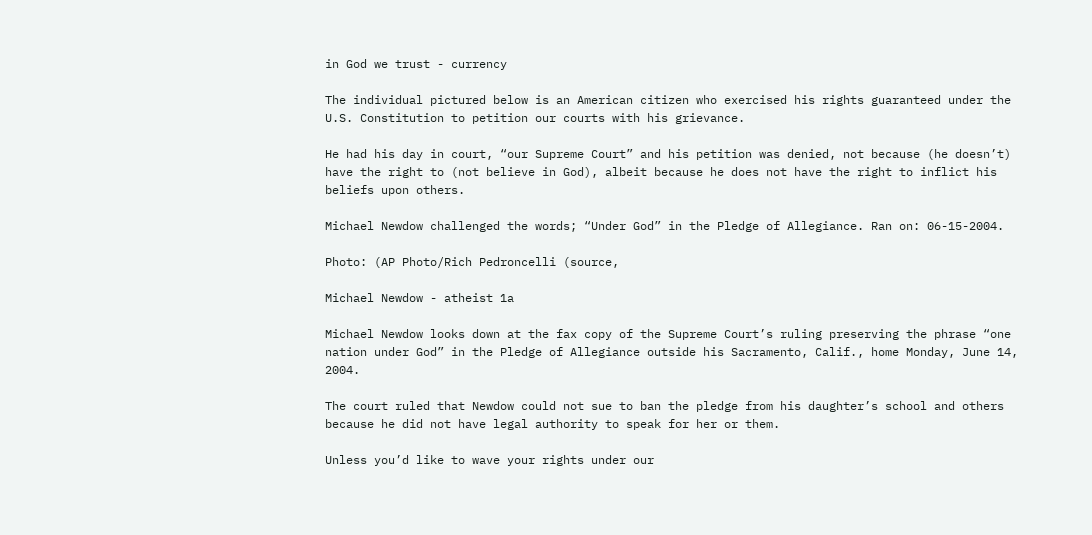in God we trust - currency

The individual pictured below is an American citizen who exercised his rights guaranteed under the U.S. Constitution to petition our courts with his grievance.

He had his day in court, “our Supreme Court” and his petition was denied, not because (he doesn’t) have the right to (not believe in God), albeit because he does not have the right to inflict his beliefs upon others.

Michael Newdow challenged the words; “Under God” in the Pledge of Allegiance. Ran on: 06-15-2004.

Photo: (AP Photo/Rich Pedroncelli (source,

Michael Newdow - atheist 1a

Michael Newdow looks down at the fax copy of the Supreme Court’s ruling preserving the phrase “one nation under God” in the Pledge of Allegiance outside his Sacramento, Calif., home Monday, June 14, 2004.

The court ruled that Newdow could not sue to ban the pledge from his daughter’s school and others because he did not have legal authority to speak for her or them.

Unless you’d like to wave your rights under our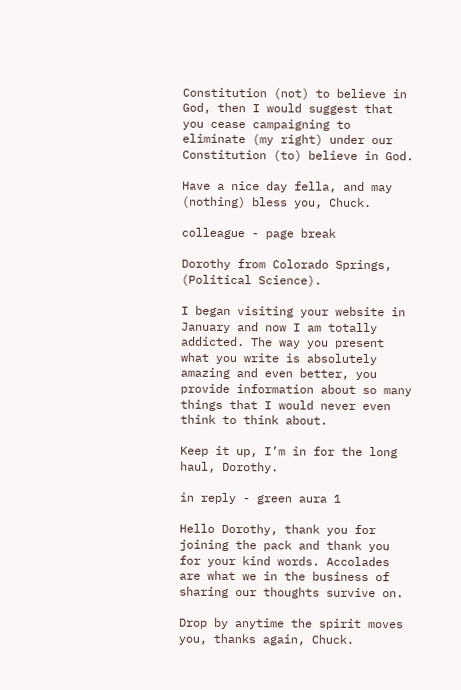Constitution (not) to believe in God, then I would suggest that you cease campaigning to eliminate (my right) under our Constitution (to) believe in God.

Have a nice day fella, and may (nothing) bless you, Chuck.

colleague - page break

Dorothy from Colorado Springs,    (Political Science).

I began visiting your website in January and now I am totally addicted. The way you present what you write is absolutely amazing and even better, you provide information about so many things that I would never even think to think about.

Keep it up, I’m in for the long haul, Dorothy.

in reply - green aura 1

Hello Dorothy, thank you for joining the pack and thank you for your kind words. Accolades are what we in the business of sharing our thoughts survive on.

Drop by anytime the spirit moves you, thanks again, Chuck.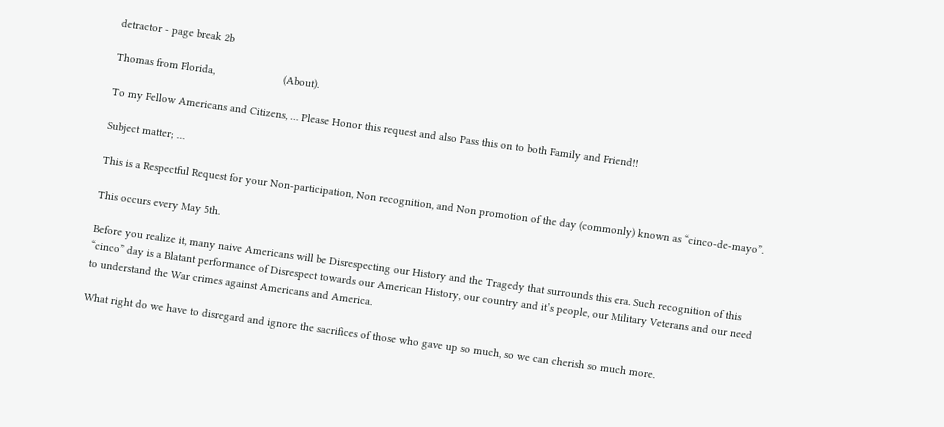detractor - page break 2b

Thomas from Florida,                       (About).

To my Fellow Americans and Citizens, … Please Honor this request and also Pass this on to both Family and Friend!!

Subject matter; …

This is a Respectful Request for your Non-participation, Non recognition, and Non promotion of the day (commonly) known as “cinco-de-mayo”.

This occurs every May 5th.

Before you realize it, many naive Americans will be Disrespecting our History and the Tragedy that surrounds this era. Such recognition of this “cinco” day is a Blatant performance of Disrespect towards our American History, our country and it’s people, our Military Veterans and our need to understand the War crimes against Americans and America.

What right do we have to disregard and ignore the sacrifices of those who gave up so much, so we can cherish so much more.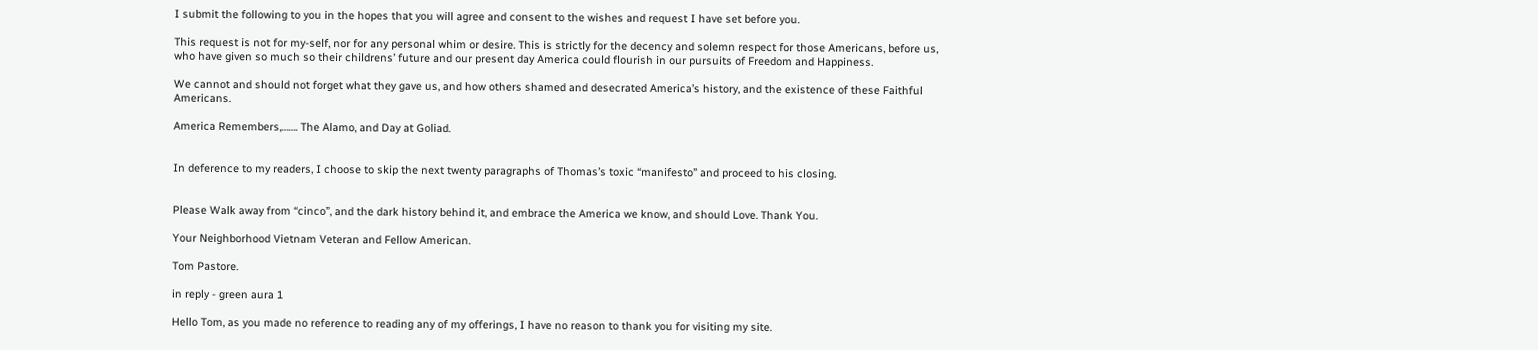I submit the following to you in the hopes that you will agree and consent to the wishes and request I have set before you.

This request is not for my-self, nor for any personal whim or desire. This is strictly for the decency and solemn respect for those Americans, before us, who have given so much so their childrens’ future and our present day America could flourish in our pursuits of Freedom and Happiness.

We cannot and should not forget what they gave us, and how others shamed and desecrated America’s history, and the existence of these Faithful Americans.

America Remembers,……. The Alamo, and Day at Goliad.


In deference to my readers, I choose to skip the next twenty paragraphs of Thomas’s toxic “manifesto” and proceed to his closing.


Please Walk away from “cinco”, and the dark history behind it, and embrace the America we know, and should Love. Thank You.

Your Neighborhood Vietnam Veteran and Fellow American.

Tom Pastore.

in reply - green aura 1

Hello Tom, as you made no reference to reading any of my offerings, I have no reason to thank you for visiting my site.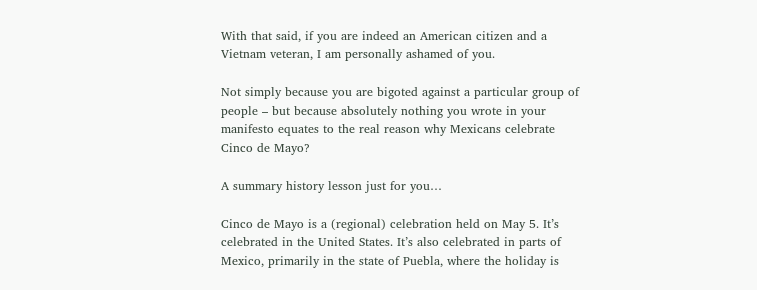With that said, if you are indeed an American citizen and a Vietnam veteran, I am personally ashamed of you.

Not simply because you are bigoted against a particular group of people – but because absolutely nothing you wrote in your manifesto equates to the real reason why Mexicans celebrate Cinco de Mayo?

A summary history lesson just for you…

Cinco de Mayo is a (regional) celebration held on May 5. It’s celebrated in the United States. It’s also celebrated in parts of Mexico, primarily in the state of Puebla, where the holiday is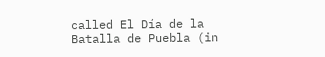called El Día de la Batalla de Puebla (in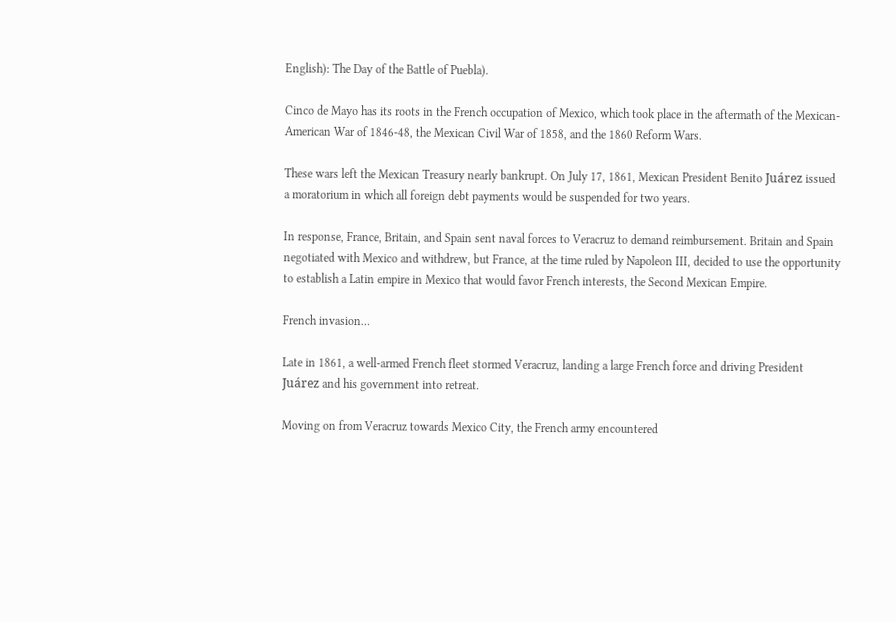English): The Day of the Battle of Puebla).

Cinco de Mayo has its roots in the French occupation of Mexico, which took place in the aftermath of the Mexican-American War of 1846-48, the Mexican Civil War of 1858, and the 1860 Reform Wars.

These wars left the Mexican Treasury nearly bankrupt. On July 17, 1861, Mexican President Benito Juárez issued a moratorium in which all foreign debt payments would be suspended for two years.

In response, France, Britain, and Spain sent naval forces to Veracruz to demand reimbursement. Britain and Spain negotiated with Mexico and withdrew, but France, at the time ruled by Napoleon III, decided to use the opportunity to establish a Latin empire in Mexico that would favor French interests, the Second Mexican Empire.

French invasion…

Late in 1861, a well-armed French fleet stormed Veracruz, landing a large French force and driving President Juárez and his government into retreat.

Moving on from Veracruz towards Mexico City, the French army encountered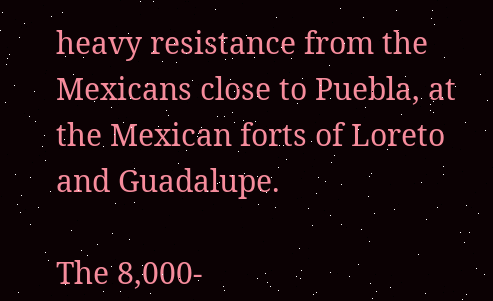heavy resistance from the Mexicans close to Puebla, at the Mexican forts of Loreto and Guadalupe.

The 8,000-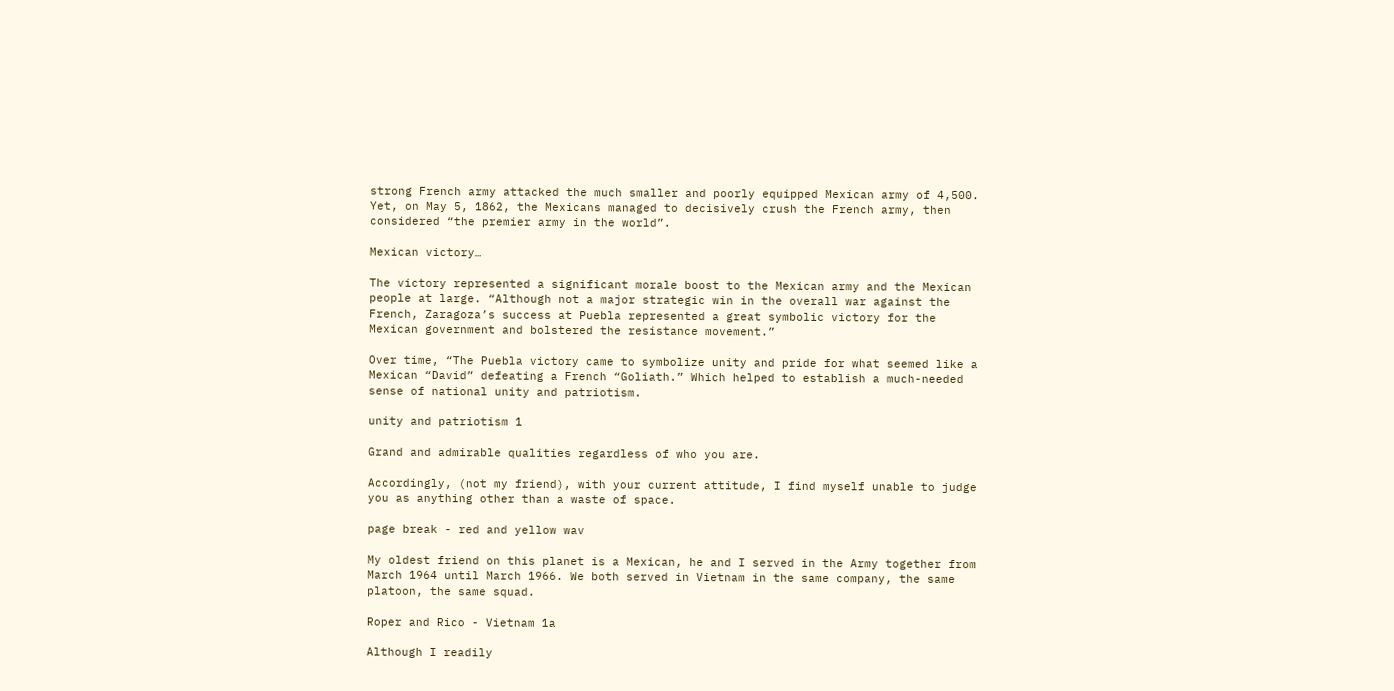strong French army attacked the much smaller and poorly equipped Mexican army of 4,500. Yet, on May 5, 1862, the Mexicans managed to decisively crush the French army, then considered “the premier army in the world”.

Mexican victory…

The victory represented a significant morale boost to the Mexican army and the Mexican people at large. “Although not a major strategic win in the overall war against the French, Zaragoza’s success at Puebla represented a great symbolic victory for the Mexican government and bolstered the resistance movement.”

Over time, “The Puebla victory came to symbolize unity and pride for what seemed like a Mexican “David” defeating a French “Goliath.” Which helped to establish a much-needed sense of national unity and patriotism.

unity and patriotism 1

Grand and admirable qualities regardless of who you are.

Accordingly, (not my friend), with your current attitude, I find myself unable to judge you as anything other than a waste of space.

page break - red and yellow wav

My oldest friend on this planet is a Mexican, he and I served in the Army together from March 1964 until March 1966. We both served in Vietnam in the same company, the same platoon, the same squad.

Roper and Rico - Vietnam 1a

Although I readily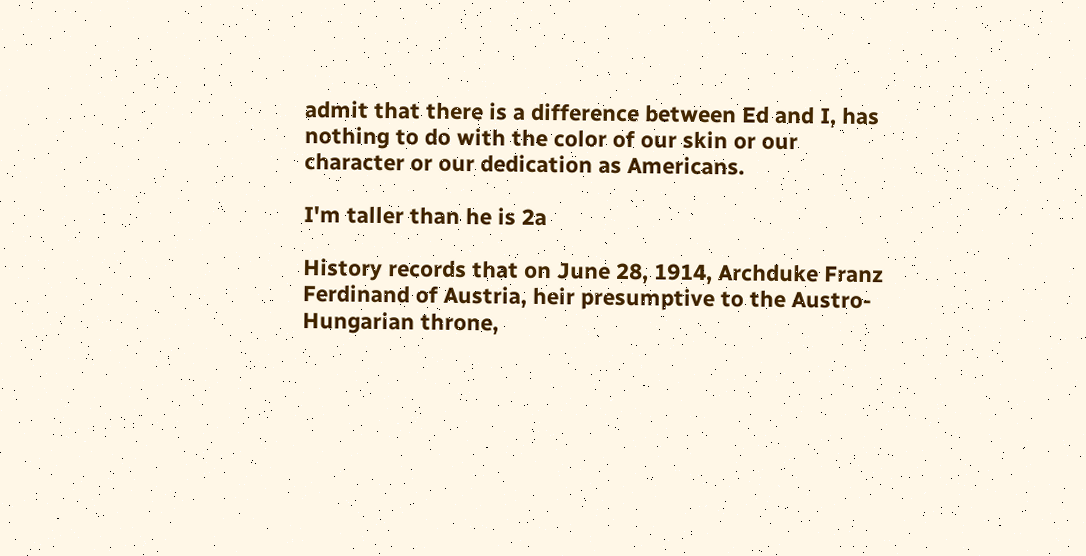admit that there is a difference between Ed and I, has nothing to do with the color of our skin or our character or our dedication as Americans.

I'm taller than he is 2a

History records that on June 28, 1914, Archduke Franz Ferdinand of Austria, heir presumptive to the Austro-Hungarian throne,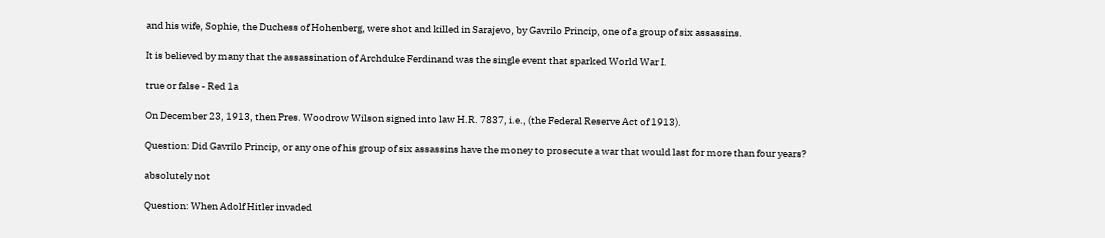and his wife, Sophie, the Duchess of Hohenberg, were shot and killed in Sarajevo, by Gavrilo Princip, one of a group of six assassins.

It is believed by many that the assassination of Archduke Ferdinand was the single event that sparked World War I.

true or false - Red 1a

On December 23, 1913, then Pres. Woodrow Wilson signed into law H.R. 7837, i.e., (the Federal Reserve Act of 1913).

Question: Did Gavrilo Princip, or any one of his group of six assassins have the money to prosecute a war that would last for more than four years?

absolutely not

Question: When Adolf Hitler invaded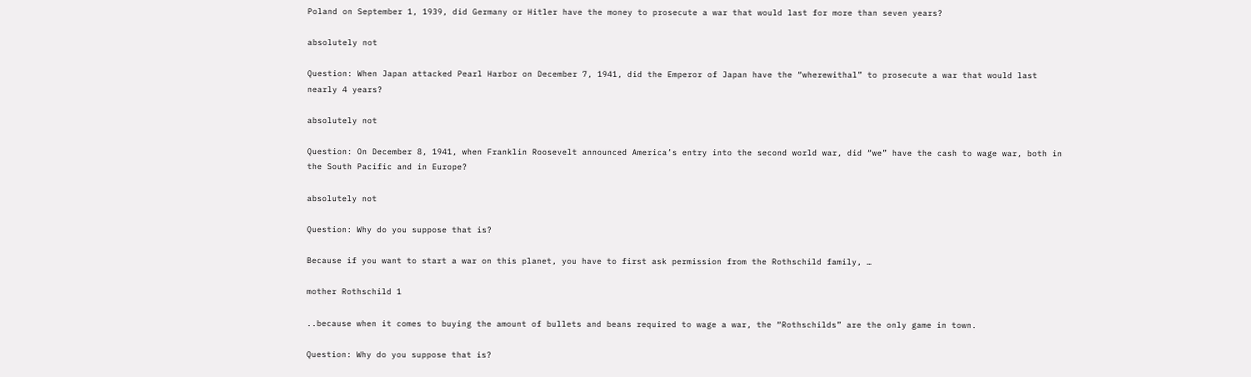Poland on September 1, 1939, did Germany or Hitler have the money to prosecute a war that would last for more than seven years?

absolutely not

Question: When Japan attacked Pearl Harbor on December 7, 1941, did the Emperor of Japan have the “wherewithal” to prosecute a war that would last nearly 4 years?

absolutely not

Question: On December 8, 1941, when Franklin Roosevelt announced America’s entry into the second world war, did “we” have the cash to wage war, both in the South Pacific and in Europe?

absolutely not

Question: Why do you suppose that is?

Because if you want to start a war on this planet, you have to first ask permission from the Rothschild family, …

mother Rothschild 1

..because when it comes to buying the amount of bullets and beans required to wage a war, the “Rothschilds” are the only game in town.

Question: Why do you suppose that is?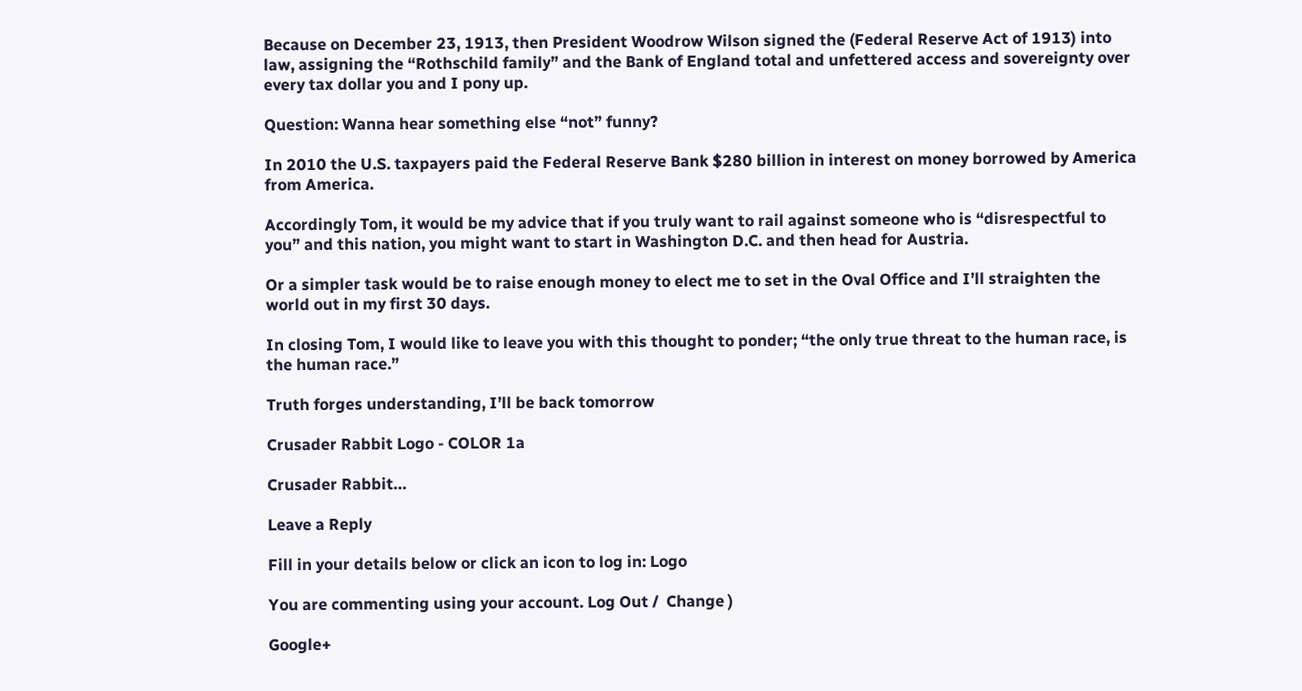Because on December 23, 1913, then President Woodrow Wilson signed the (Federal Reserve Act of 1913) into law, assigning the “Rothschild family” and the Bank of England total and unfettered access and sovereignty over every tax dollar you and I pony up.

Question: Wanna hear something else “not” funny?

In 2010 the U.S. taxpayers paid the Federal Reserve Bank $280 billion in interest on money borrowed by America from America.

Accordingly Tom, it would be my advice that if you truly want to rail against someone who is “disrespectful to you” and this nation, you might want to start in Washington D.C. and then head for Austria.

Or a simpler task would be to raise enough money to elect me to set in the Oval Office and I’ll straighten the world out in my first 30 days.

In closing Tom, I would like to leave you with this thought to ponder; “the only true threat to the human race, is the human race.”

Truth forges understanding, I’ll be back tomorrow

Crusader Rabbit Logo - COLOR 1a

Crusader Rabbit…

Leave a Reply

Fill in your details below or click an icon to log in: Logo

You are commenting using your account. Log Out /  Change )

Google+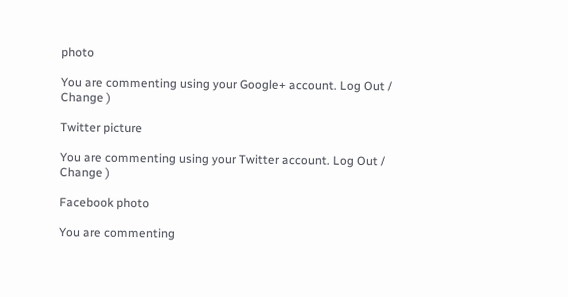photo

You are commenting using your Google+ account. Log Out /  Change )

Twitter picture

You are commenting using your Twitter account. Log Out /  Change )

Facebook photo

You are commenting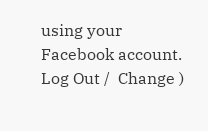using your Facebook account. Log Out /  Change )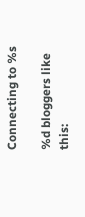Connecting to %s

%d bloggers like this: